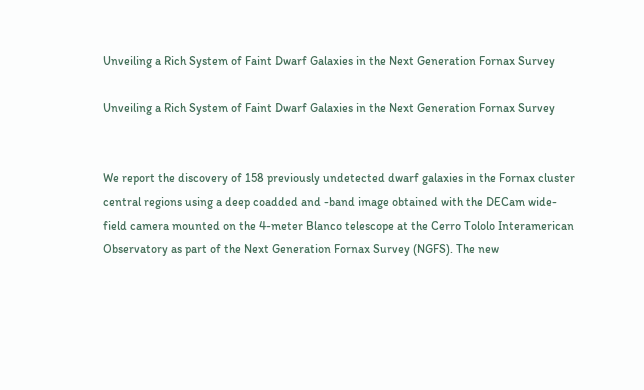Unveiling a Rich System of Faint Dwarf Galaxies in the Next Generation Fornax Survey

Unveiling a Rich System of Faint Dwarf Galaxies in the Next Generation Fornax Survey


We report the discovery of 158 previously undetected dwarf galaxies in the Fornax cluster central regions using a deep coadded and -band image obtained with the DECam wide-field camera mounted on the 4-meter Blanco telescope at the Cerro Tololo Interamerican Observatory as part of the Next Generation Fornax Survey (NGFS). The new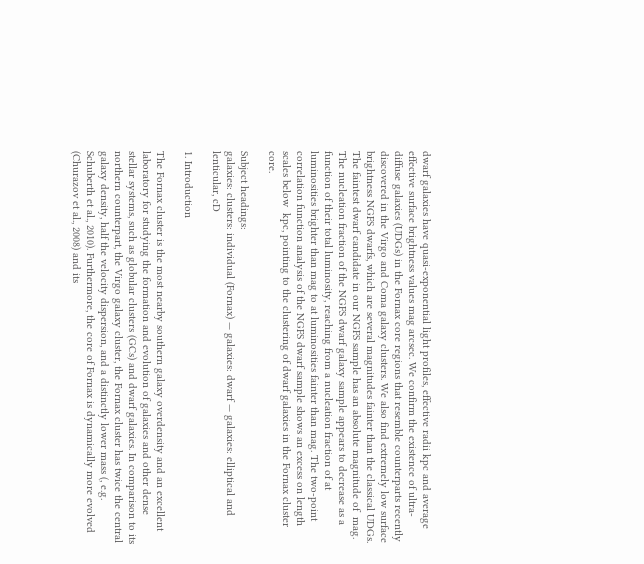dwarf galaxies have quasi-exponential light profiles, effective radii kpc and average effective surface brightness values mag arcsec. We confirm the existence of ultra-diffuse galaxies (UDGs) in the Fornax core regions that resemble counterparts recently discovered in the Virgo and Coma galaxy clusters. We also find extremely low surface brightness NGFS dwarfs, which are several magnitudes fainter than the classical UDGs. The faintest dwarf candidate in our NGFS sample has an absolute magnitude of  mag. The nucleation fraction of the NGFS dwarf galaxy sample appears to decrease as a function of their total luminosity, reaching from a nucleation fraction of at luminosities brighter than mag to at luminosities fainter than mag. The two-point correlation function analysis of the NGFS dwarf sample shows an excess on length scales below  kpc, pointing to the clustering of dwarf galaxies in the Fornax cluster core.

Subject headings:
galaxies: clusters: individual (Fornax) — galaxies: dwarf — galaxies: elliptical and lenticular, cD

1. Introduction

The Fornax cluster is the most nearby southern galaxy overdensity and an excellent laboratory for studying the formation and evolution of galaxies and other dense stellar systems, such as globular clusters (GCs) and dwarf galaxies. In comparison to its northern counterpart, the Virgo galaxy cluster, the Fornax cluster has twice the central galaxy density, half the velocity dispersion, and a distinctly lower mass (, e.g. Schuberth et al., 2010). Furthermore, the core of Fornax is dynamically more evolved (Churazov et al., 2008) and its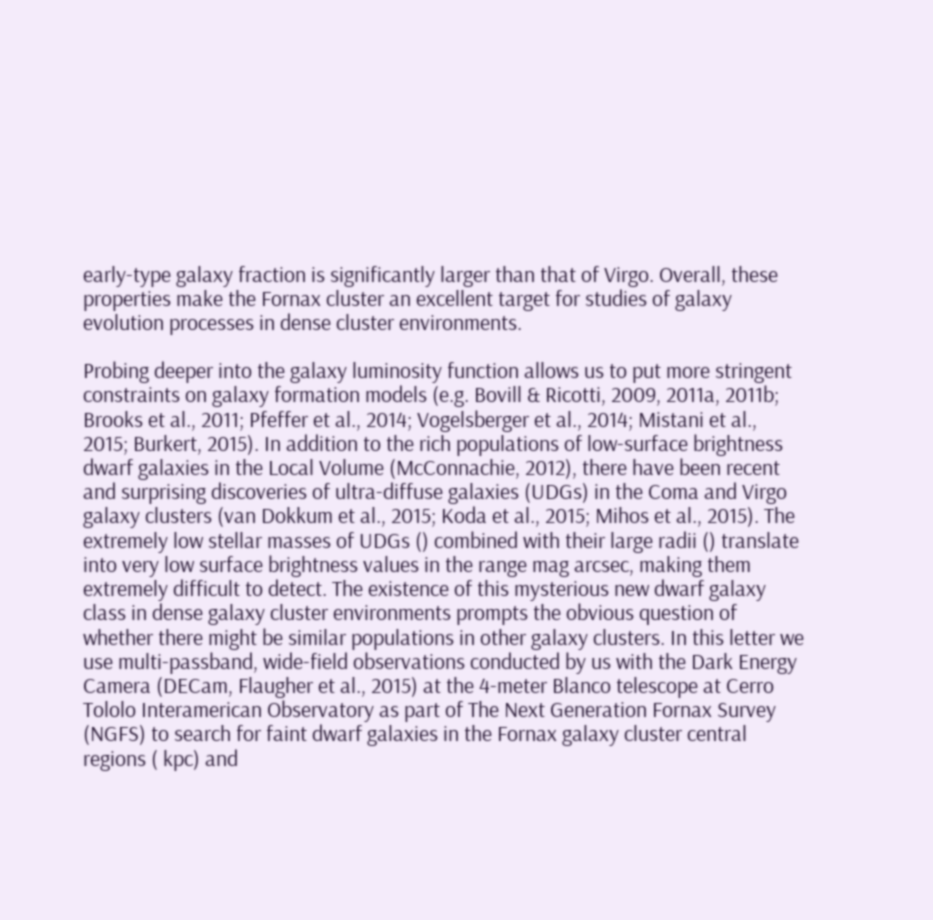early-type galaxy fraction is significantly larger than that of Virgo. Overall, these properties make the Fornax cluster an excellent target for studies of galaxy evolution processes in dense cluster environments.

Probing deeper into the galaxy luminosity function allows us to put more stringent constraints on galaxy formation models (e.g. Bovill & Ricotti, 2009, 2011a, 2011b; Brooks et al., 2011; Pfeffer et al., 2014; Vogelsberger et al., 2014; Mistani et al., 2015; Burkert, 2015). In addition to the rich populations of low-surface brightness dwarf galaxies in the Local Volume (McConnachie, 2012), there have been recent and surprising discoveries of ultra-diffuse galaxies (UDGs) in the Coma and Virgo galaxy clusters (van Dokkum et al., 2015; Koda et al., 2015; Mihos et al., 2015). The extremely low stellar masses of UDGs () combined with their large radii () translate into very low surface brightness values in the range mag arcsec, making them extremely difficult to detect. The existence of this mysterious new dwarf galaxy class in dense galaxy cluster environments prompts the obvious question of whether there might be similar populations in other galaxy clusters. In this letter we use multi-passband, wide-field observations conducted by us with the Dark Energy Camera (DECam, Flaugher et al., 2015) at the 4-meter Blanco telescope at Cerro Tololo Interamerican Observatory as part of The Next Generation Fornax Survey (NGFS) to search for faint dwarf galaxies in the Fornax galaxy cluster central regions ( kpc) and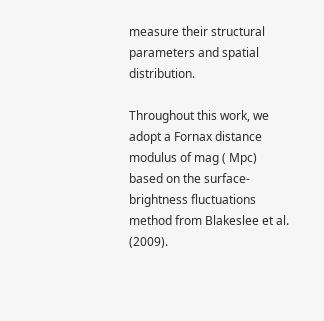measure their structural parameters and spatial distribution.

Throughout this work, we adopt a Fornax distance modulus of mag ( Mpc) based on the surface-brightness fluctuations method from Blakeslee et al. (2009).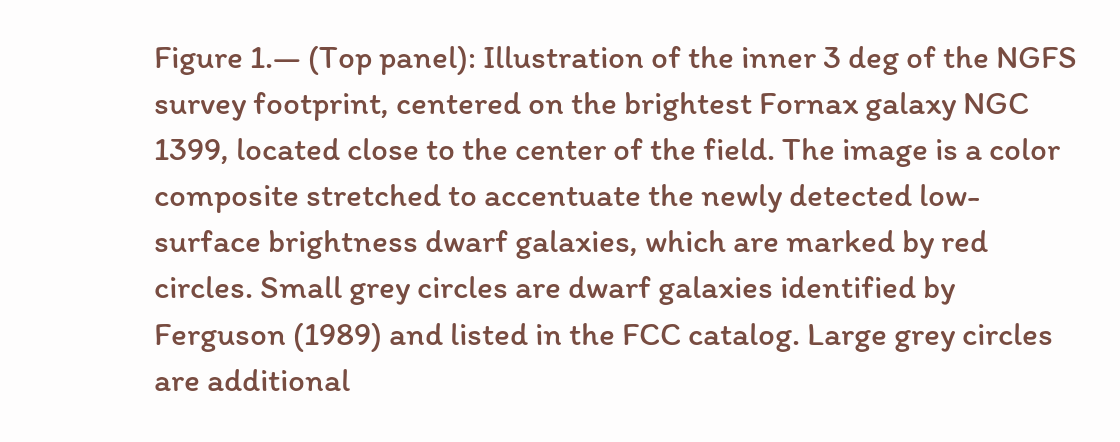Figure 1.— (Top panel): Illustration of the inner 3 deg of the NGFS survey footprint, centered on the brightest Fornax galaxy NGC 1399, located close to the center of the field. The image is a color composite stretched to accentuate the newly detected low-surface brightness dwarf galaxies, which are marked by red circles. Small grey circles are dwarf galaxies identified by Ferguson (1989) and listed in the FCC catalog. Large grey circles are additional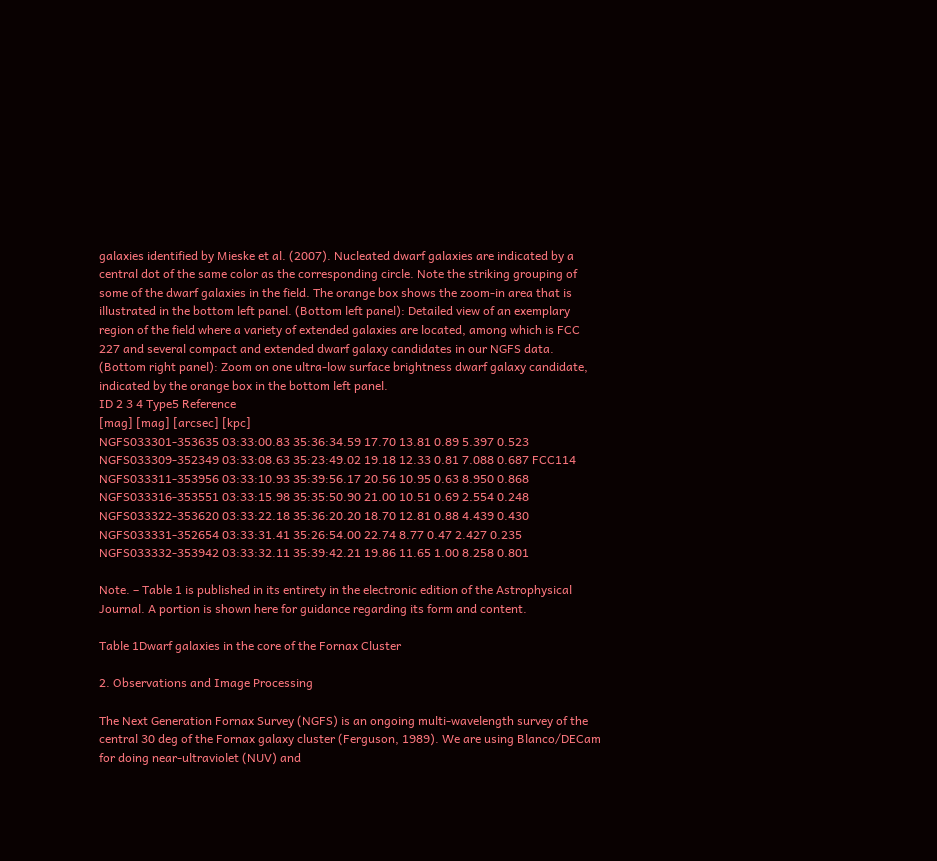galaxies identified by Mieske et al. (2007). Nucleated dwarf galaxies are indicated by a central dot of the same color as the corresponding circle. Note the striking grouping of some of the dwarf galaxies in the field. The orange box shows the zoom-in area that is illustrated in the bottom left panel. (Bottom left panel): Detailed view of an exemplary region of the field where a variety of extended galaxies are located, among which is FCC 227 and several compact and extended dwarf galaxy candidates in our NGFS data. (Bottom right panel): Zoom on one ultra-low surface brightness dwarf galaxy candidate, indicated by the orange box in the bottom left panel.
ID 2 3 4 Type5 Reference
[mag] [mag] [arcsec] [kpc]
NGFS033301-353635 03:33:00.83 35:36:34.59 17.70 13.81 0.89 5.397 0.523
NGFS033309-352349 03:33:08.63 35:23:49.02 19.18 12.33 0.81 7.088 0.687 FCC114
NGFS033311-353956 03:33:10.93 35:39:56.17 20.56 10.95 0.63 8.950 0.868
NGFS033316-353551 03:33:15.98 35:35:50.90 21.00 10.51 0.69 2.554 0.248
NGFS033322-353620 03:33:22.18 35:36:20.20 18.70 12.81 0.88 4.439 0.430
NGFS033331-352654 03:33:31.41 35:26:54.00 22.74 8.77 0.47 2.427 0.235
NGFS033332-353942 03:33:32.11 35:39:42.21 19.86 11.65 1.00 8.258 0.801

Note. – Table 1 is published in its entirety in the electronic edition of the Astrophysical Journal. A portion is shown here for guidance regarding its form and content.

Table 1Dwarf galaxies in the core of the Fornax Cluster

2. Observations and Image Processing

The Next Generation Fornax Survey (NGFS) is an ongoing multi-wavelength survey of the central 30 deg of the Fornax galaxy cluster (Ferguson, 1989). We are using Blanco/DECam for doing near-ultraviolet (NUV) and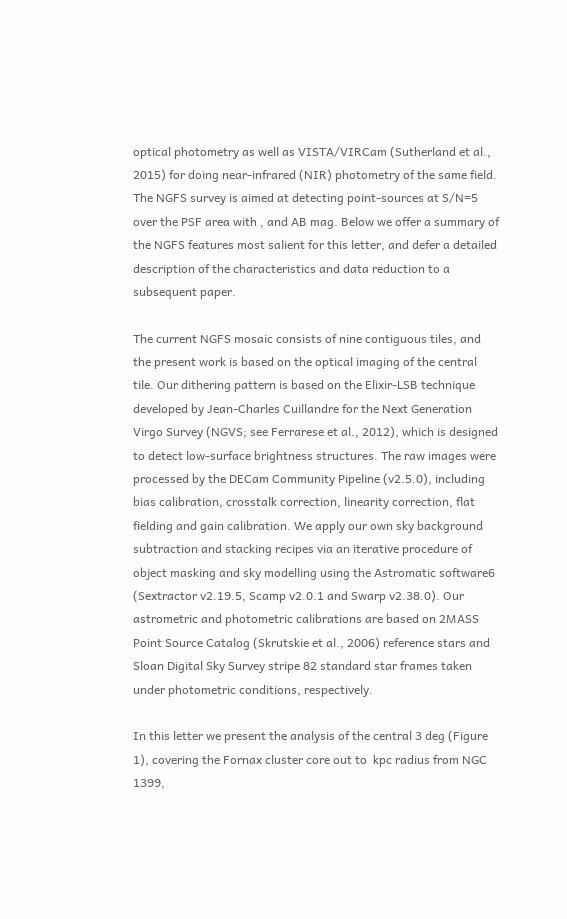optical photometry as well as VISTA/VIRCam (Sutherland et al., 2015) for doing near-infrared (NIR) photometry of the same field. The NGFS survey is aimed at detecting point-sources at S/N=5 over the PSF area with , and AB mag. Below we offer a summary of the NGFS features most salient for this letter, and defer a detailed description of the characteristics and data reduction to a subsequent paper.

The current NGFS mosaic consists of nine contiguous tiles, and the present work is based on the optical imaging of the central tile. Our dithering pattern is based on the Elixir-LSB technique developed by Jean-Charles Cuillandre for the Next Generation Virgo Survey (NGVS; see Ferrarese et al., 2012), which is designed to detect low-surface brightness structures. The raw images were processed by the DECam Community Pipeline (v2.5.0), including bias calibration, crosstalk correction, linearity correction, flat fielding and gain calibration. We apply our own sky background subtraction and stacking recipes via an iterative procedure of object masking and sky modelling using the Astromatic software6 (Sextractor v2.19.5, Scamp v2.0.1 and Swarp v2.38.0). Our astrometric and photometric calibrations are based on 2MASS Point Source Catalog (Skrutskie et al., 2006) reference stars and Sloan Digital Sky Survey stripe 82 standard star frames taken under photometric conditions, respectively.

In this letter we present the analysis of the central 3 deg (Figure 1), covering the Fornax cluster core out to  kpc radius from NGC 1399,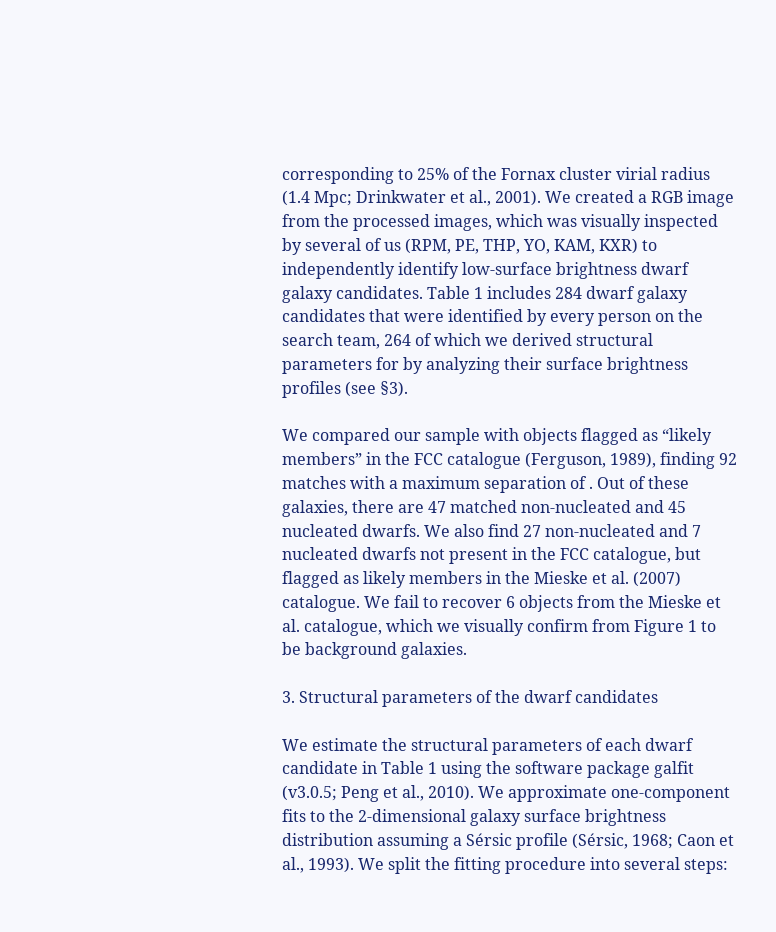corresponding to 25% of the Fornax cluster virial radius (1.4 Mpc; Drinkwater et al., 2001). We created a RGB image from the processed images, which was visually inspected by several of us (RPM, PE, THP, YO, KAM, KXR) to independently identify low-surface brightness dwarf galaxy candidates. Table 1 includes 284 dwarf galaxy candidates that were identified by every person on the search team, 264 of which we derived structural parameters for by analyzing their surface brightness profiles (see §3).

We compared our sample with objects flagged as “likely members” in the FCC catalogue (Ferguson, 1989), finding 92 matches with a maximum separation of . Out of these galaxies, there are 47 matched non-nucleated and 45 nucleated dwarfs. We also find 27 non-nucleated and 7 nucleated dwarfs not present in the FCC catalogue, but flagged as likely members in the Mieske et al. (2007) catalogue. We fail to recover 6 objects from the Mieske et al. catalogue, which we visually confirm from Figure 1 to be background galaxies.

3. Structural parameters of the dwarf candidates

We estimate the structural parameters of each dwarf candidate in Table 1 using the software package galfit (v3.0.5; Peng et al., 2010). We approximate one-component fits to the 2-dimensional galaxy surface brightness distribution assuming a Sérsic profile (Sérsic, 1968; Caon et al., 1993). We split the fitting procedure into several steps: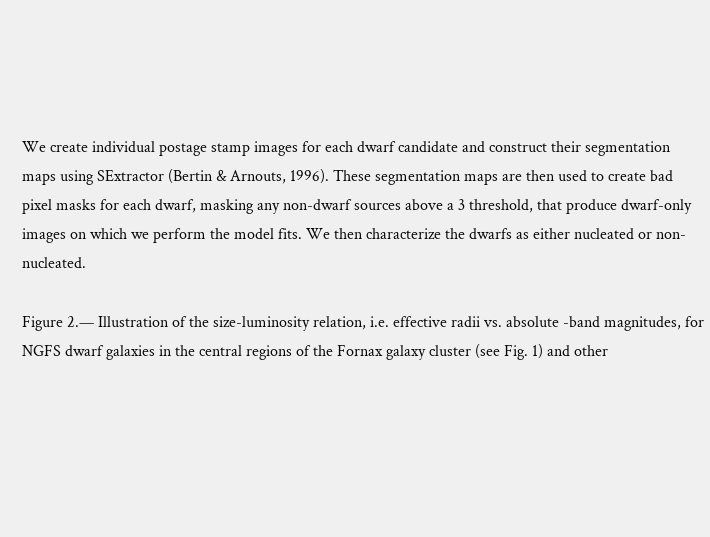We create individual postage stamp images for each dwarf candidate and construct their segmentation maps using SExtractor (Bertin & Arnouts, 1996). These segmentation maps are then used to create bad pixel masks for each dwarf, masking any non-dwarf sources above a 3 threshold, that produce dwarf-only images on which we perform the model fits. We then characterize the dwarfs as either nucleated or non-nucleated.

Figure 2.— Illustration of the size-luminosity relation, i.e. effective radii vs. absolute -band magnitudes, for NGFS dwarf galaxies in the central regions of the Fornax galaxy cluster (see Fig. 1) and other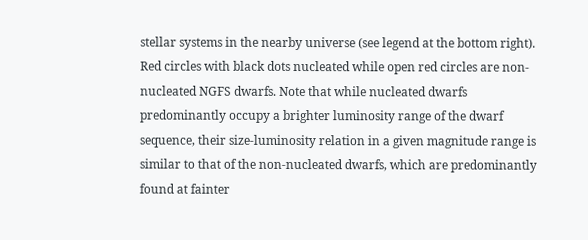stellar systems in the nearby universe (see legend at the bottom right). Red circles with black dots nucleated while open red circles are non-nucleated NGFS dwarfs. Note that while nucleated dwarfs predominantly occupy a brighter luminosity range of the dwarf sequence, their size-luminosity relation in a given magnitude range is similar to that of the non-nucleated dwarfs, which are predominantly found at fainter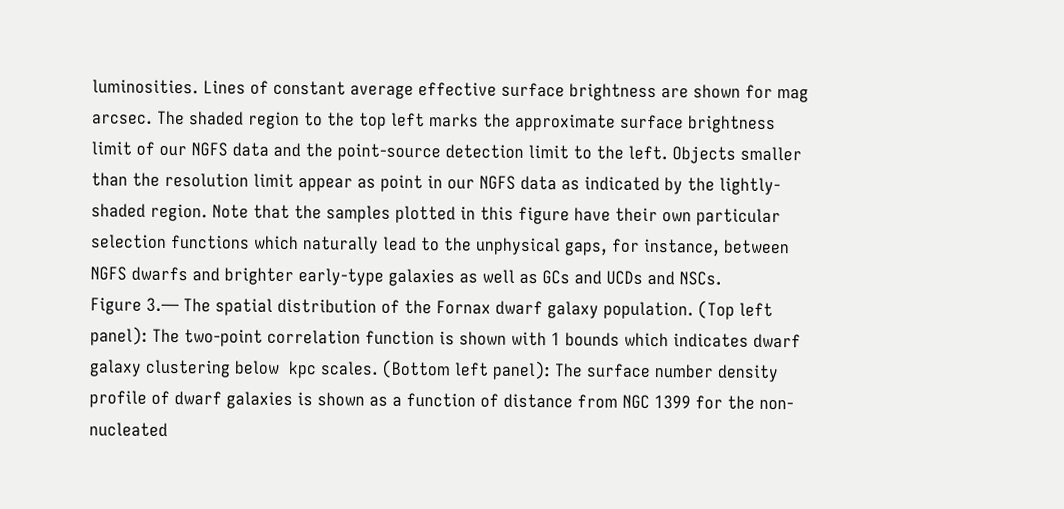luminosities. Lines of constant average effective surface brightness are shown for mag arcsec. The shaded region to the top left marks the approximate surface brightness limit of our NGFS data and the point-source detection limit to the left. Objects smaller than the resolution limit appear as point in our NGFS data as indicated by the lightly-shaded region. Note that the samples plotted in this figure have their own particular selection functions which naturally lead to the unphysical gaps, for instance, between NGFS dwarfs and brighter early-type galaxies as well as GCs and UCDs and NSCs.
Figure 3.— The spatial distribution of the Fornax dwarf galaxy population. (Top left panel): The two-point correlation function is shown with 1 bounds which indicates dwarf galaxy clustering below  kpc scales. (Bottom left panel): The surface number density profile of dwarf galaxies is shown as a function of distance from NGC 1399 for the non-nucleated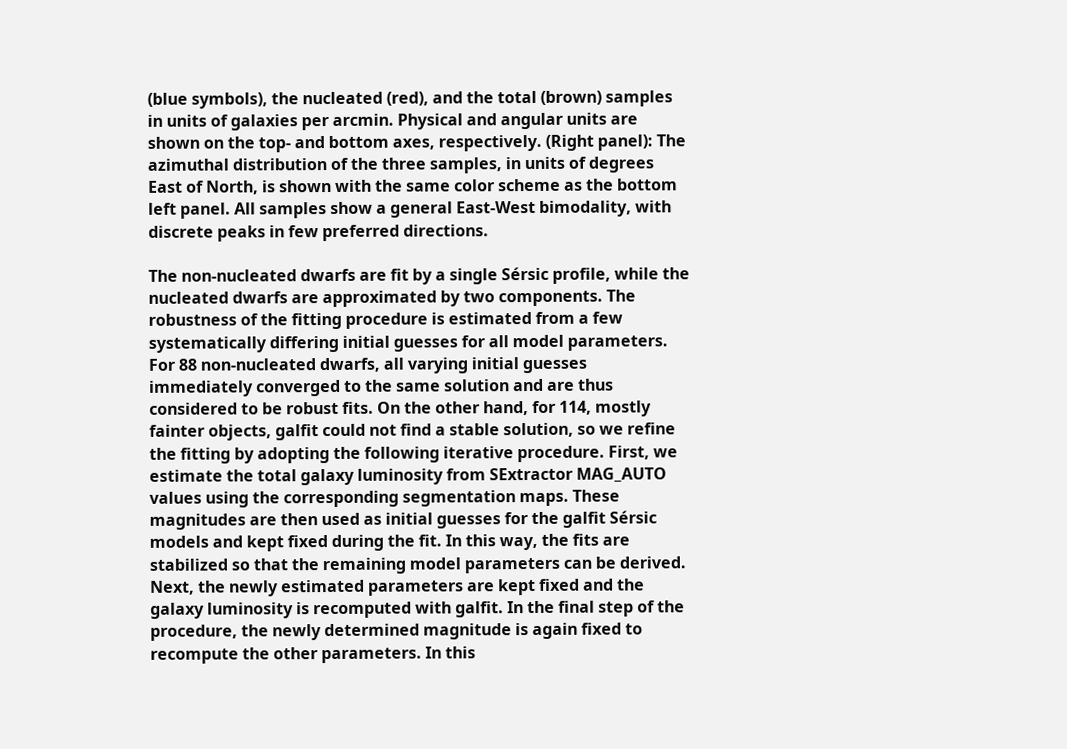(blue symbols), the nucleated (red), and the total (brown) samples in units of galaxies per arcmin. Physical and angular units are shown on the top- and bottom axes, respectively. (Right panel): The azimuthal distribution of the three samples, in units of degrees East of North, is shown with the same color scheme as the bottom left panel. All samples show a general East-West bimodality, with discrete peaks in few preferred directions.

The non-nucleated dwarfs are fit by a single Sérsic profile, while the nucleated dwarfs are approximated by two components. The robustness of the fitting procedure is estimated from a few systematically differing initial guesses for all model parameters. For 88 non-nucleated dwarfs, all varying initial guesses immediately converged to the same solution and are thus considered to be robust fits. On the other hand, for 114, mostly fainter objects, galfit could not find a stable solution, so we refine the fitting by adopting the following iterative procedure. First, we estimate the total galaxy luminosity from SExtractor MAG_AUTO values using the corresponding segmentation maps. These magnitudes are then used as initial guesses for the galfit Sérsic models and kept fixed during the fit. In this way, the fits are stabilized so that the remaining model parameters can be derived. Next, the newly estimated parameters are kept fixed and the galaxy luminosity is recomputed with galfit. In the final step of the procedure, the newly determined magnitude is again fixed to recompute the other parameters. In this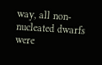way, all non-nucleated dwarfs were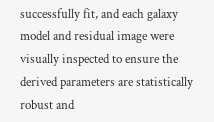successfully fit, and each galaxy model and residual image were visually inspected to ensure the derived parameters are statistically robust and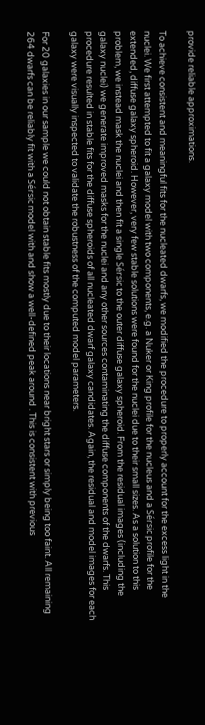provide reliable approximations.

To achieve consistent and meaningful fits for the nucleated dwarfs, we modified the procedure to properly account for the excess light in the nuclei. We first attempted to fit a galaxy model with two components, e.g. a Nuker or King profile for the nucleus and a Sérsic profile for the extended, diffuse galaxy spheroid. However, very few stable solutions were found for the nuclei due to their small sizes. As a solution to this problem, we instead mask the nuclei and then fit a single Sérsic to the outer diffuse galaxy spheroid. From the residual images (including the galaxy nuclei) we generate improved masks for the nuclei and any other sources contaminating the diffuse components of the dwarfs. This procedure resulted in stable fits for the diffuse spheroids of all nucleated dwarf galaxy candidates. Again, the residual and model images for each galaxy were visually inspected to validate the robustness of the computed model parameters.

For 20 galaxies in our sample we could not obtain stable fits mostly due to their locations near bright stars or simply being too faint. All remaining 264 dwarfs can be reliably fit with a Sérsic model with and show a well-defined peak around . This is consistent with previous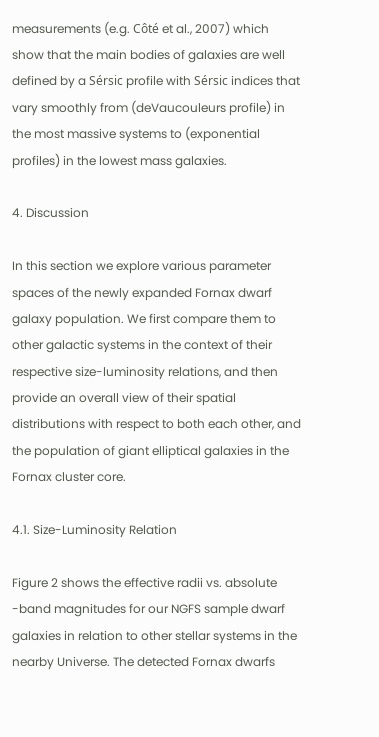measurements (e.g. Côté et al., 2007) which show that the main bodies of galaxies are well defined by a Sérsic profile with Sérsic indices that vary smoothly from (deVaucouleurs profile) in the most massive systems to (exponential profiles) in the lowest mass galaxies.

4. Discussion

In this section we explore various parameter spaces of the newly expanded Fornax dwarf galaxy population. We first compare them to other galactic systems in the context of their respective size-luminosity relations, and then provide an overall view of their spatial distributions with respect to both each other, and the population of giant elliptical galaxies in the Fornax cluster core.

4.1. Size-Luminosity Relation

Figure 2 shows the effective radii vs. absolute -band magnitudes for our NGFS sample dwarf galaxies in relation to other stellar systems in the nearby Universe. The detected Fornax dwarfs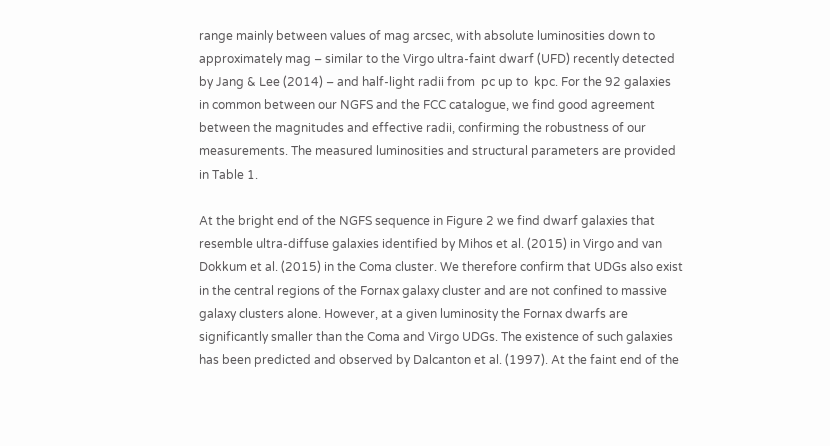range mainly between values of mag arcsec, with absolute luminosities down to approximately mag – similar to the Virgo ultra-faint dwarf (UFD) recently detected by Jang & Lee (2014) – and half-light radii from  pc up to  kpc. For the 92 galaxies in common between our NGFS and the FCC catalogue, we find good agreement between the magnitudes and effective radii, confirming the robustness of our measurements. The measured luminosities and structural parameters are provided in Table 1.

At the bright end of the NGFS sequence in Figure 2 we find dwarf galaxies that resemble ultra-diffuse galaxies identified by Mihos et al. (2015) in Virgo and van Dokkum et al. (2015) in the Coma cluster. We therefore confirm that UDGs also exist in the central regions of the Fornax galaxy cluster and are not confined to massive galaxy clusters alone. However, at a given luminosity the Fornax dwarfs are significantly smaller than the Coma and Virgo UDGs. The existence of such galaxies has been predicted and observed by Dalcanton et al. (1997). At the faint end of the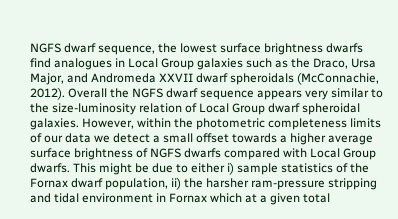NGFS dwarf sequence, the lowest surface brightness dwarfs find analogues in Local Group galaxies such as the Draco, Ursa Major, and Andromeda XXVII dwarf spheroidals (McConnachie, 2012). Overall the NGFS dwarf sequence appears very similar to the size-luminosity relation of Local Group dwarf spheroidal galaxies. However, within the photometric completeness limits of our data we detect a small offset towards a higher average surface brightness of NGFS dwarfs compared with Local Group dwarfs. This might be due to either i) sample statistics of the Fornax dwarf population, ii) the harsher ram-pressure stripping and tidal environment in Fornax which at a given total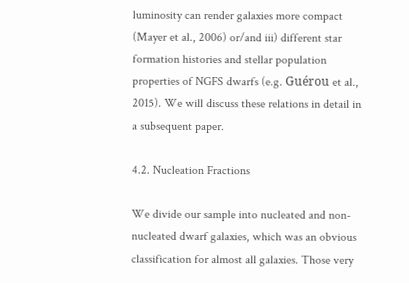luminosity can render galaxies more compact (Mayer et al., 2006) or/and iii) different star formation histories and stellar population properties of NGFS dwarfs (e.g. Guérou et al., 2015). We will discuss these relations in detail in a subsequent paper.

4.2. Nucleation Fractions

We divide our sample into nucleated and non-nucleated dwarf galaxies, which was an obvious classification for almost all galaxies. Those very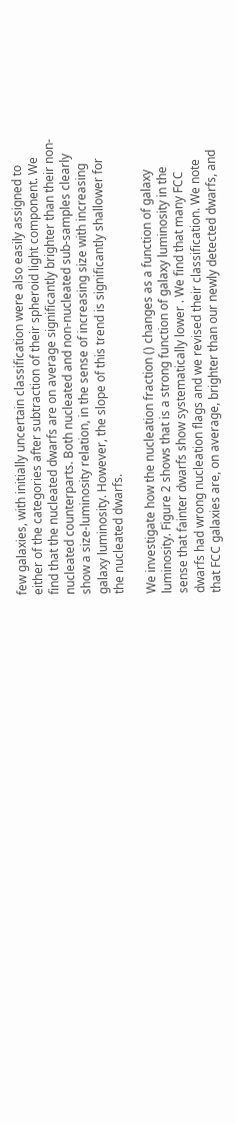few galaxies, with initially uncertain classification were also easily assigned to either of the categories after subtraction of their spheroid light component. We find that the nucleated dwarfs are on average significantly brighter than their non-nucleated counterparts. Both nucleated and non-nucleated sub-samples clearly show a size-luminosity relation, in the sense of increasing size with increasing galaxy luminosity. However, the slope of this trend is significantly shallower for the nucleated dwarfs.

We investigate how the nucleation fraction () changes as a function of galaxy luminosity. Figure 2 shows that is a strong function of galaxy luminosity in the sense that fainter dwarfs show systematically lower . We find that many FCC dwarfs had wrong nucleation flags and we revised their classification. We note that FCC galaxies are, on average, brighter than our newly detected dwarfs, and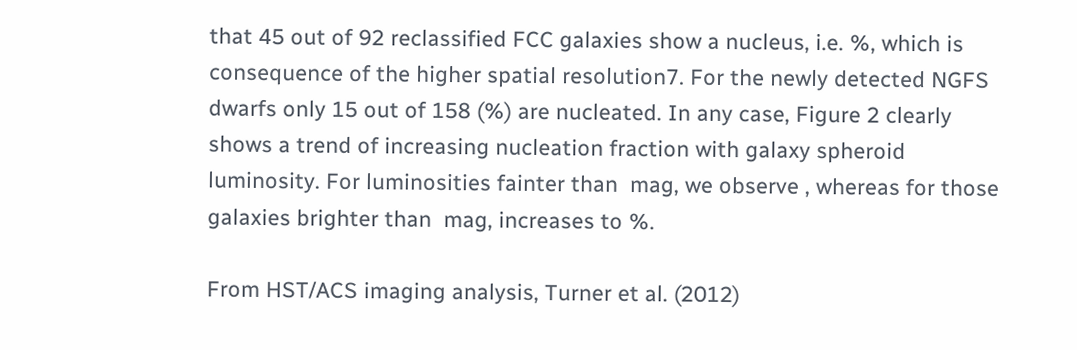that 45 out of 92 reclassified FCC galaxies show a nucleus, i.e. %, which is consequence of the higher spatial resolution7. For the newly detected NGFS dwarfs only 15 out of 158 (%) are nucleated. In any case, Figure 2 clearly shows a trend of increasing nucleation fraction with galaxy spheroid luminosity. For luminosities fainter than  mag, we observe , whereas for those galaxies brighter than  mag, increases to %.

From HST/ACS imaging analysis, Turner et al. (2012)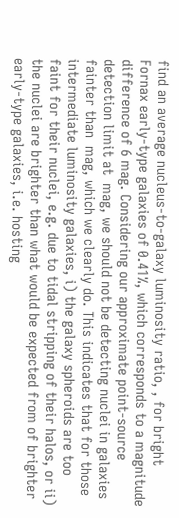find an average nucleus-to-galaxy luminosity ratio, , for bright Fornax early-type galaxies of 0.41%, which corresponds to a magnitude difference of 6 mag. Considering our approximate point-source detection limit at  mag, we should not be detecting nuclei in galaxies fainter than  mag, which we clearly do. This indicates that for those intermediate luminosity galaxies, i) the galaxy spheroids are too faint for their nuclei, e.g. due to tidal stripping of their halos, or ii) the nuclei are brighter than what would be expected from of brighter early-type galaxies, i.e. hosting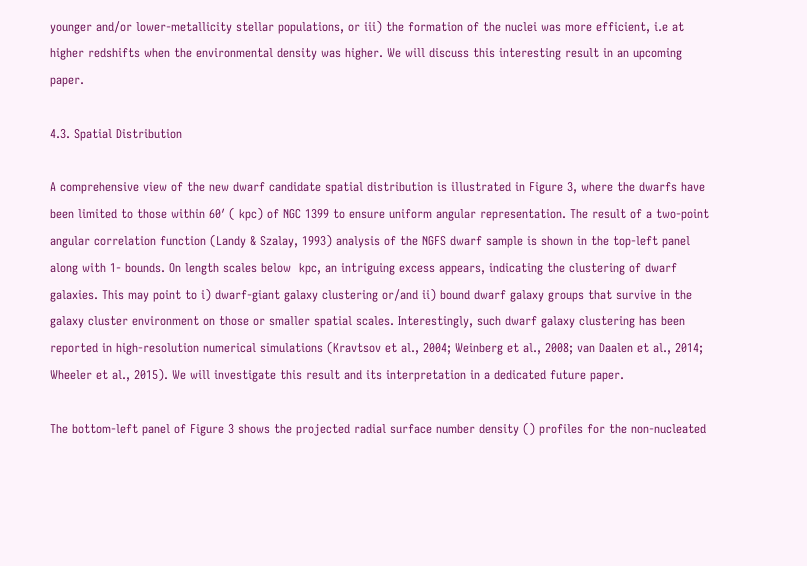younger and/or lower-metallicity stellar populations, or iii) the formation of the nuclei was more efficient, i.e at higher redshifts when the environmental density was higher. We will discuss this interesting result in an upcoming paper.

4.3. Spatial Distribution

A comprehensive view of the new dwarf candidate spatial distribution is illustrated in Figure 3, where the dwarfs have been limited to those within 60′ ( kpc) of NGC 1399 to ensure uniform angular representation. The result of a two-point angular correlation function (Landy & Szalay, 1993) analysis of the NGFS dwarf sample is shown in the top-left panel along with 1- bounds. On length scales below  kpc, an intriguing excess appears, indicating the clustering of dwarf galaxies. This may point to i) dwarf-giant galaxy clustering or/and ii) bound dwarf galaxy groups that survive in the galaxy cluster environment on those or smaller spatial scales. Interestingly, such dwarf galaxy clustering has been reported in high-resolution numerical simulations (Kravtsov et al., 2004; Weinberg et al., 2008; van Daalen et al., 2014; Wheeler et al., 2015). We will investigate this result and its interpretation in a dedicated future paper.

The bottom-left panel of Figure 3 shows the projected radial surface number density () profiles for the non-nucleated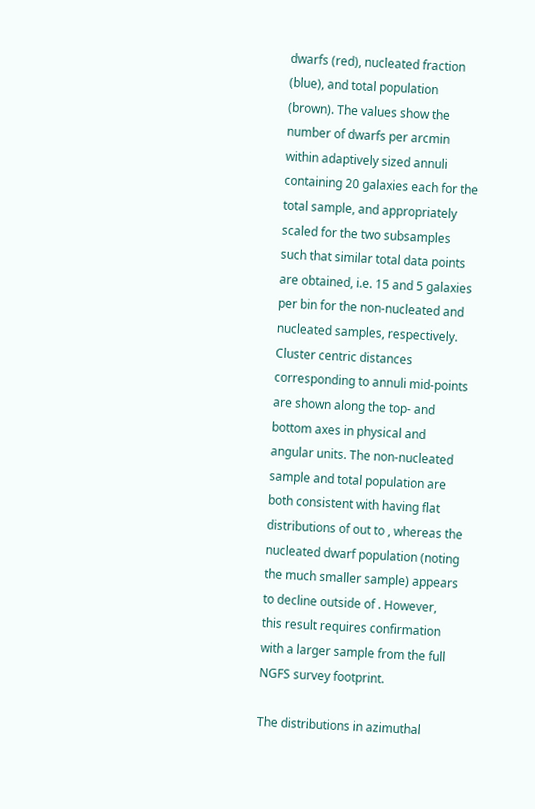dwarfs (red), nucleated fraction (blue), and total population (brown). The values show the number of dwarfs per arcmin within adaptively sized annuli containing 20 galaxies each for the total sample, and appropriately scaled for the two subsamples such that similar total data points are obtained, i.e. 15 and 5 galaxies per bin for the non-nucleated and nucleated samples, respectively. Cluster centric distances corresponding to annuli mid-points are shown along the top- and bottom axes in physical and angular units. The non-nucleated sample and total population are both consistent with having flat distributions of out to , whereas the nucleated dwarf population (noting the much smaller sample) appears to decline outside of . However, this result requires confirmation with a larger sample from the full NGFS survey footprint.

The distributions in azimuthal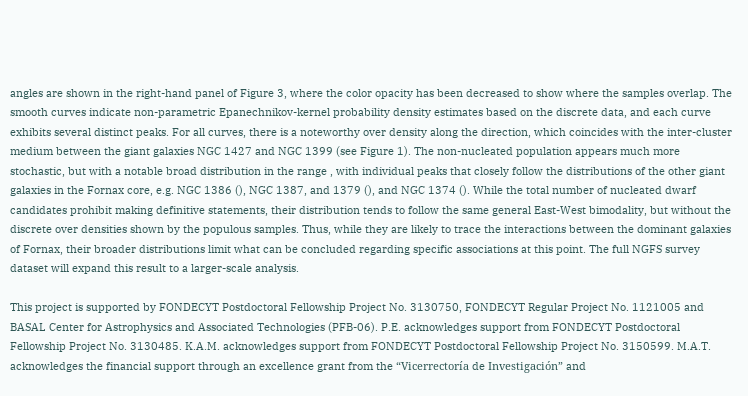angles are shown in the right-hand panel of Figure 3, where the color opacity has been decreased to show where the samples overlap. The smooth curves indicate non-parametric Epanechnikov-kernel probability density estimates based on the discrete data, and each curve exhibits several distinct peaks. For all curves, there is a noteworthy over density along the direction, which coincides with the inter-cluster medium between the giant galaxies NGC 1427 and NGC 1399 (see Figure 1). The non-nucleated population appears much more stochastic, but with a notable broad distribution in the range , with individual peaks that closely follow the distributions of the other giant galaxies in the Fornax core, e.g. NGC 1386 (), NGC 1387, and 1379 (), and NGC 1374 (). While the total number of nucleated dwarf candidates prohibit making definitive statements, their distribution tends to follow the same general East-West bimodality, but without the discrete over densities shown by the populous samples. Thus, while they are likely to trace the interactions between the dominant galaxies of Fornax, their broader distributions limit what can be concluded regarding specific associations at this point. The full NGFS survey dataset will expand this result to a larger-scale analysis.

This project is supported by FONDECYT Postdoctoral Fellowship Project No. 3130750, FONDECYT Regular Project No. 1121005 and BASAL Center for Astrophysics and Associated Technologies (PFB-06). P.E. acknowledges support from FONDECYT Postdoctoral Fellowship Project No. 3130485. K.A.M. acknowledges support from FONDECYT Postdoctoral Fellowship Project No. 3150599. M.A.T. acknowledges the financial support through an excellence grant from the “Vicerrectoría de Investigación” and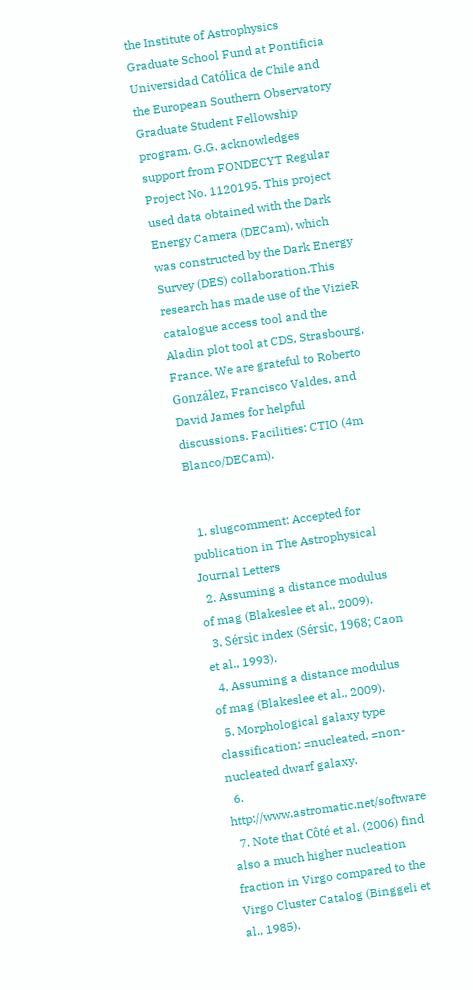the Institute of Astrophysics Graduate School Fund at Pontificia Universidad Católica de Chile and the European Southern Observatory Graduate Student Fellowship program. G.G. acknowledges support from FONDECYT Regular Project No. 1120195. This project used data obtained with the Dark Energy Camera (DECam), which was constructed by the Dark Energy Survey (DES) collaboration.This research has made use of the VizieR catalogue access tool and the Aladin plot tool at CDS, Strasbourg, France. We are grateful to Roberto González, Francisco Valdes, and David James for helpful discussions. Facilities: CTIO (4m Blanco/DECam).


  1. slugcomment: Accepted for publication in The Astrophysical Journal Letters
  2. Assuming a distance modulus of mag (Blakeslee et al., 2009).
  3. Sérsic index (Sérsic, 1968; Caon et al., 1993).
  4. Assuming a distance modulus of mag (Blakeslee et al., 2009).
  5. Morphological galaxy type classification: =nucleated, =non-nucleated dwarf galaxy.
  6. http://www.astromatic.net/software
  7. Note that Côté et al. (2006) find also a much higher nucleation fraction in Virgo compared to the Virgo Cluster Catalog (Binggeli et al., 1985).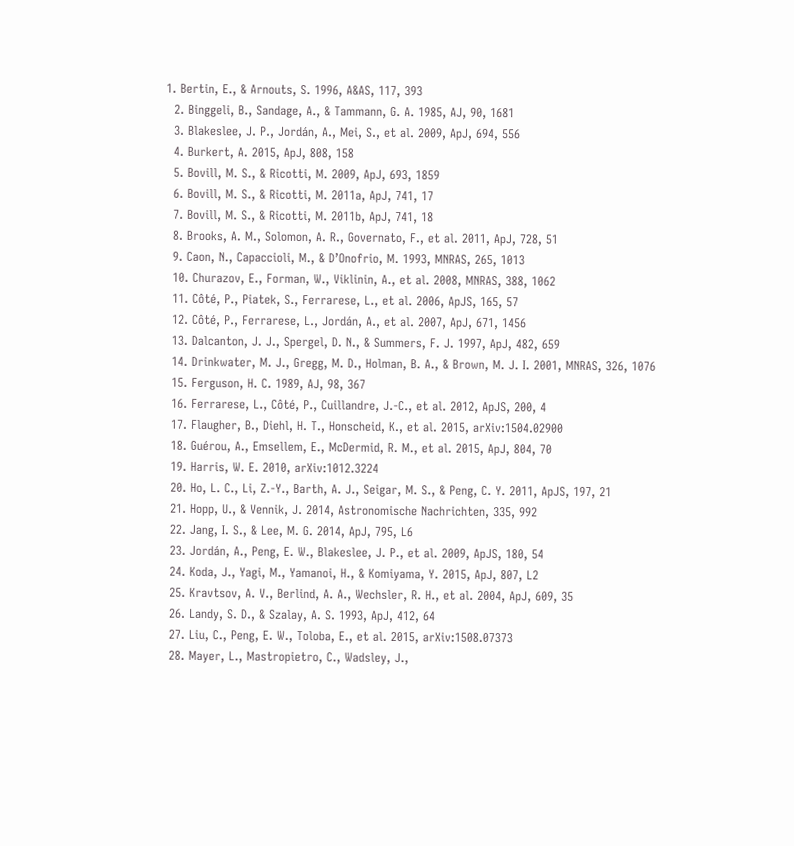1. Bertin, E., & Arnouts, S. 1996, A&AS, 117, 393
  2. Binggeli, B., Sandage, A., & Tammann, G. A. 1985, AJ, 90, 1681
  3. Blakeslee, J. P., Jordán, A., Mei, S., et al. 2009, ApJ, 694, 556
  4. Burkert, A. 2015, ApJ, 808, 158
  5. Bovill, M. S., & Ricotti, M. 2009, ApJ, 693, 1859
  6. Bovill, M. S., & Ricotti, M. 2011a, ApJ, 741, 17
  7. Bovill, M. S., & Ricotti, M. 2011b, ApJ, 741, 18
  8. Brooks, A. M., Solomon, A. R., Governato, F., et al. 2011, ApJ, 728, 51
  9. Caon, N., Capaccioli, M., & D’Onofrio, M. 1993, MNRAS, 265, 1013
  10. Churazov, E., Forman, W., Viklinin, A., et al. 2008, MNRAS, 388, 1062
  11. Côté, P., Piatek, S., Ferrarese, L., et al. 2006, ApJS, 165, 57
  12. Côté, P., Ferrarese, L., Jordán, A., et al. 2007, ApJ, 671, 1456
  13. Dalcanton, J. J., Spergel, D. N., & Summers, F. J. 1997, ApJ, 482, 659
  14. Drinkwater, M. J., Gregg, M. D., Holman, B. A., & Brown, M. J. I. 2001, MNRAS, 326, 1076
  15. Ferguson, H. C. 1989, AJ, 98, 367
  16. Ferrarese, L., Côté, P., Cuillandre, J.-C., et al. 2012, ApJS, 200, 4
  17. Flaugher, B., Diehl, H. T., Honscheid, K., et al. 2015, arXiv:1504.02900
  18. Guérou, A., Emsellem, E., McDermid, R. M., et al. 2015, ApJ, 804, 70
  19. Harris, W. E. 2010, arXiv:1012.3224
  20. Ho, L. C., Li, Z.-Y., Barth, A. J., Seigar, M. S., & Peng, C. Y. 2011, ApJS, 197, 21
  21. Hopp, U., & Vennik, J. 2014, Astronomische Nachrichten, 335, 992
  22. Jang, I. S., & Lee, M. G. 2014, ApJ, 795, L6
  23. Jordán, A., Peng, E. W., Blakeslee, J. P., et al. 2009, ApJS, 180, 54
  24. Koda, J., Yagi, M., Yamanoi, H., & Komiyama, Y. 2015, ApJ, 807, L2
  25. Kravtsov, A. V., Berlind, A. A., Wechsler, R. H., et al. 2004, ApJ, 609, 35
  26. Landy, S. D., & Szalay, A. S. 1993, ApJ, 412, 64
  27. Liu, C., Peng, E. W., Toloba, E., et al. 2015, arXiv:1508.07373
  28. Mayer, L., Mastropietro, C., Wadsley, J.,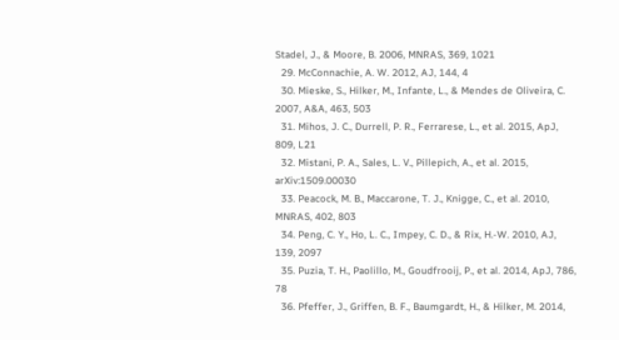Stadel, J., & Moore, B. 2006, MNRAS, 369, 1021
  29. McConnachie, A. W. 2012, AJ, 144, 4
  30. Mieske, S., Hilker, M., Infante, L., & Mendes de Oliveira, C. 2007, A&A, 463, 503
  31. Mihos, J. C., Durrell, P. R., Ferrarese, L., et al. 2015, ApJ, 809, L21
  32. Mistani, P. A., Sales, L. V., Pillepich, A., et al. 2015, arXiv:1509.00030
  33. Peacock, M. B., Maccarone, T. J., Knigge, C., et al. 2010, MNRAS, 402, 803
  34. Peng, C. Y., Ho, L. C., Impey, C. D., & Rix, H.-W. 2010, AJ, 139, 2097
  35. Puzia, T. H., Paolillo, M., Goudfrooij, P., et al. 2014, ApJ, 786, 78
  36. Pfeffer, J., Griffen, B. F., Baumgardt, H., & Hilker, M. 2014,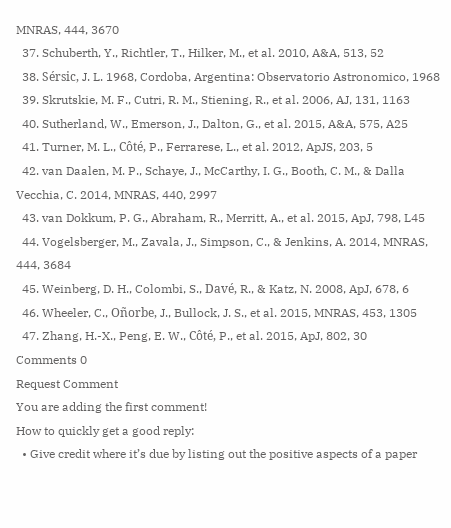MNRAS, 444, 3670
  37. Schuberth, Y., Richtler, T., Hilker, M., et al. 2010, A&A, 513, 52
  38. Sérsic, J. L. 1968, Cordoba, Argentina: Observatorio Astronomico, 1968
  39. Skrutskie, M. F., Cutri, R. M., Stiening, R., et al. 2006, AJ, 131, 1163
  40. Sutherland, W., Emerson, J., Dalton, G., et al. 2015, A&A, 575, A25
  41. Turner, M. L., Côté, P., Ferrarese, L., et al. 2012, ApJS, 203, 5
  42. van Daalen, M. P., Schaye, J., McCarthy, I. G., Booth, C. M., & Dalla Vecchia, C. 2014, MNRAS, 440, 2997
  43. van Dokkum, P. G., Abraham, R., Merritt, A., et al. 2015, ApJ, 798, L45
  44. Vogelsberger, M., Zavala, J., Simpson, C., & Jenkins, A. 2014, MNRAS, 444, 3684
  45. Weinberg, D. H., Colombi, S., Davé, R., & Katz, N. 2008, ApJ, 678, 6
  46. Wheeler, C., Oñorbe, J., Bullock, J. S., et al. 2015, MNRAS, 453, 1305
  47. Zhang, H.-X., Peng, E. W., Côté, P., et al. 2015, ApJ, 802, 30
Comments 0
Request Comment
You are adding the first comment!
How to quickly get a good reply:
  • Give credit where it’s due by listing out the positive aspects of a paper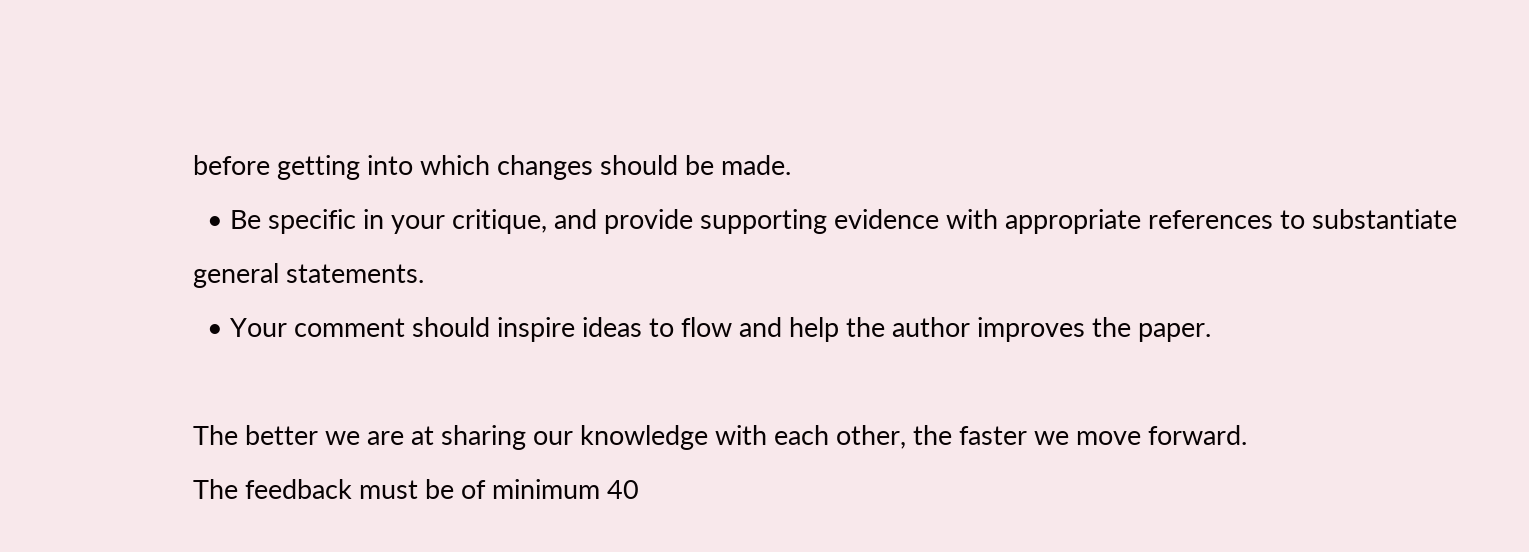before getting into which changes should be made.
  • Be specific in your critique, and provide supporting evidence with appropriate references to substantiate general statements.
  • Your comment should inspire ideas to flow and help the author improves the paper.

The better we are at sharing our knowledge with each other, the faster we move forward.
The feedback must be of minimum 40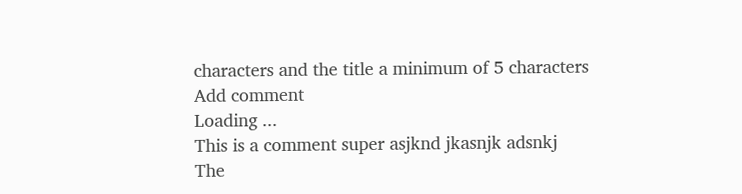characters and the title a minimum of 5 characters
Add comment
Loading ...
This is a comment super asjknd jkasnjk adsnkj
The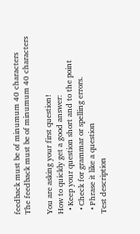feedback must be of minumum 40 characters
The feedback must be of minumum 40 characters

You are asking your first question!
How to quickly get a good answer:
  • Keep your question short and to the point
  • Check for grammar or spelling errors.
  • Phrase it like a question
Test description